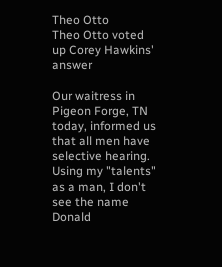Theo Otto
Theo Otto voted up Corey Hawkins' answer

Our waitress in Pigeon Forge, TN today, informed us that all men have selective hearing. Using my "talents" as a man, I don't see the name Donald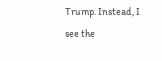Trump. Instead, I see the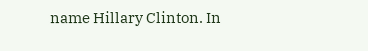name Hillary Clinton. In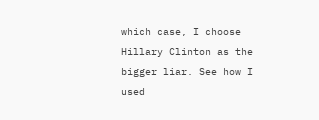which case, I choose Hillary Clinton as the bigger liar. See how I used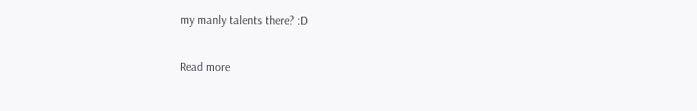my manly talents there? :D

Read more